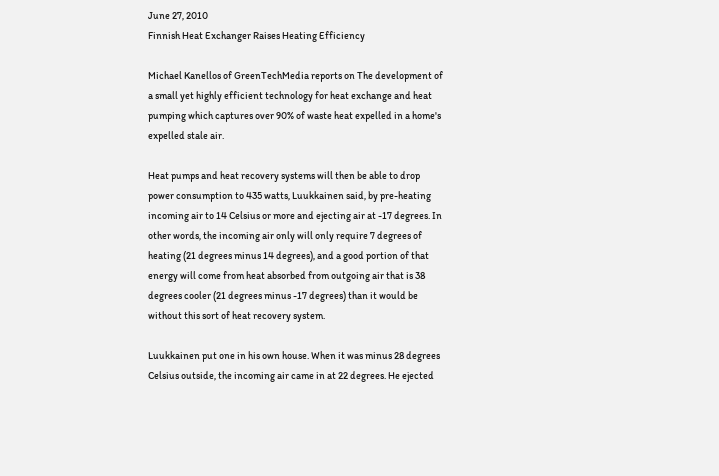June 27, 2010
Finnish Heat Exchanger Raises Heating Efficiency

Michael Kanellos of GreenTechMedia reports on The development of a small yet highly efficient technology for heat exchange and heat pumping which captures over 90% of waste heat expelled in a home's expelled stale air.

Heat pumps and heat recovery systems will then be able to drop power consumption to 435 watts, Luukkainen said, by pre-heating incoming air to 14 Celsius or more and ejecting air at -17 degrees. In other words, the incoming air only will only require 7 degrees of heating (21 degrees minus 14 degrees), and a good portion of that energy will come from heat absorbed from outgoing air that is 38 degrees cooler (21 degrees minus -17 degrees) than it would be without this sort of heat recovery system.

Luukkainen put one in his own house. When it was minus 28 degrees Celsius outside, the incoming air came in at 22 degrees. He ejected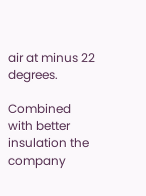air at minus 22 degrees.

Combined with better insulation the company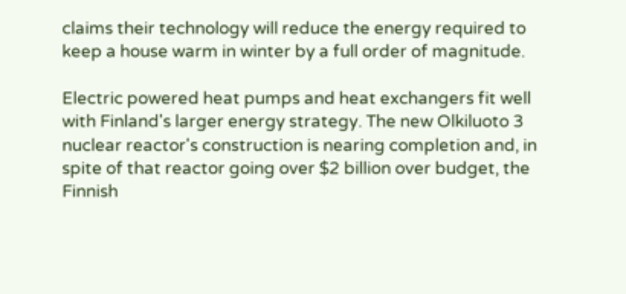claims their technology will reduce the energy required to keep a house warm in winter by a full order of magnitude.

Electric powered heat pumps and heat exchangers fit well with Finland's larger energy strategy. The new Olkiluoto 3 nuclear reactor's construction is nearing completion and, in spite of that reactor going over $2 billion over budget, the Finnish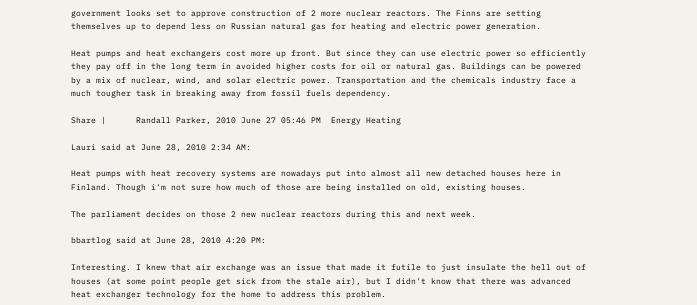government looks set to approve construction of 2 more nuclear reactors. The Finns are setting themselves up to depend less on Russian natural gas for heating and electric power generation.

Heat pumps and heat exchangers cost more up front. But since they can use electric power so efficiently they pay off in the long term in avoided higher costs for oil or natural gas. Buildings can be powered by a mix of nuclear, wind, and solar electric power. Transportation and the chemicals industry face a much tougher task in breaking away from fossil fuels dependency.

Share |      Randall Parker, 2010 June 27 05:46 PM  Energy Heating

Lauri said at June 28, 2010 2:34 AM:

Heat pumps with heat recovery systems are nowadays put into almost all new detached houses here in Finland. Though i'm not sure how much of those are being installed on old, existing houses.

The parliament decides on those 2 new nuclear reactors during this and next week.

bbartlog said at June 28, 2010 4:20 PM:

Interesting. I knew that air exchange was an issue that made it futile to just insulate the hell out of houses (at some point people get sick from the stale air), but I didn't know that there was advanced heat exchanger technology for the home to address this problem.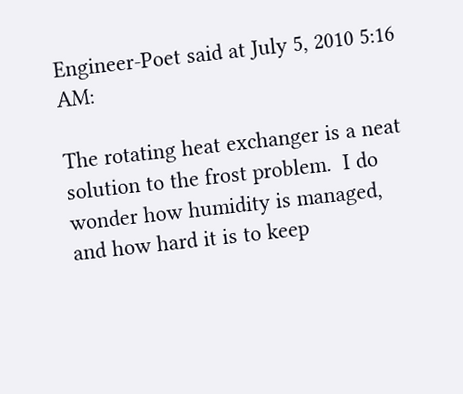Engineer-Poet said at July 5, 2010 5:16 AM:

The rotating heat exchanger is a neat solution to the frost problem.  I do wonder how humidity is managed, and how hard it is to keep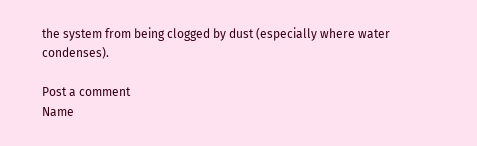the system from being clogged by dust (especially where water condenses).

Post a comment
Name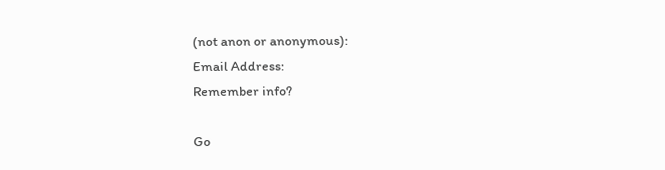(not anon or anonymous):
Email Address:
Remember info?

Go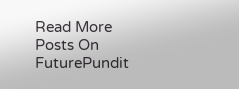Read More Posts On FuturePundit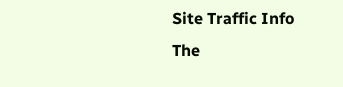Site Traffic Info
The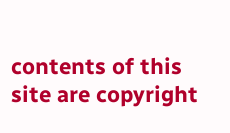contents of this site are copyright